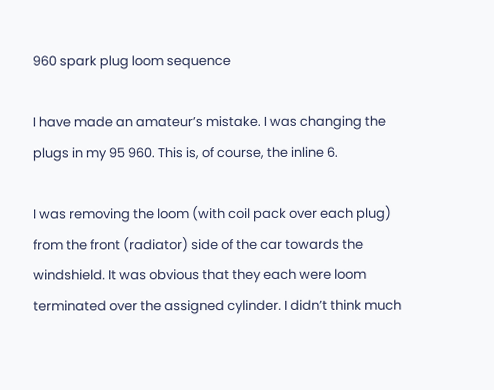960 spark plug loom sequence

I have made an amateur’s mistake. I was changing the plugs in my 95 960. This is, of course, the inline 6.

I was removing the loom (with coil pack over each plug) from the front (radiator) side of the car towards the windshield. It was obvious that they each were loom terminated over the assigned cylinder. I didn’t think much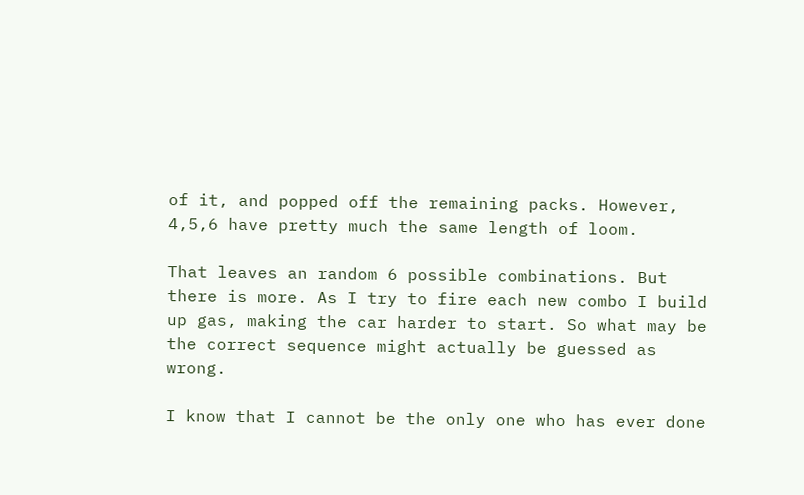of it, and popped off the remaining packs. However, 4,5,6 have pretty much the same length of loom.

That leaves an random 6 possible combinations. But there is more. As I try to fire each new combo I build up gas, making the car harder to start. So what may be the correct sequence might actually be guessed as wrong.

I know that I cannot be the only one who has ever done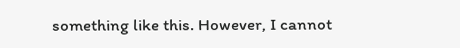something like this. However, I cannot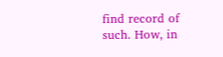find record of such. How, in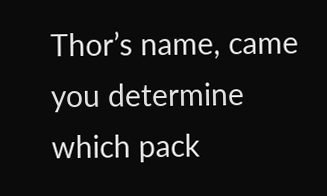Thor’s name, came you determine which pack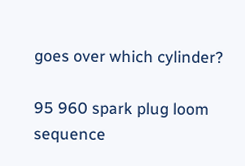goes over which cylinder?

95 960 spark plug loom sequence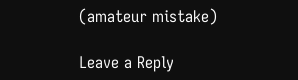(amateur mistake)

Leave a Reply